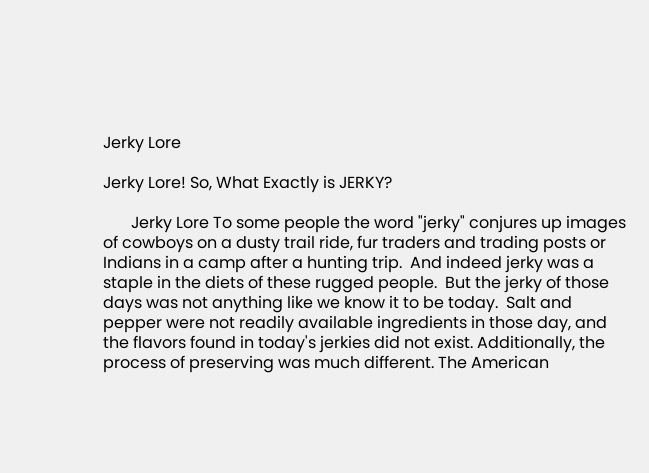Jerky Lore

Jerky Lore! So, What Exactly is JERKY?

       Jerky Lore To some people the word "jerky" conjures up images of cowboys on a dusty trail ride, fur traders and trading posts or Indians in a camp after a hunting trip.  And indeed jerky was a staple in the diets of these rugged people.  But the jerky of those days was not anything like we know it to be today.  Salt and pepper were not readily available ingredients in those day, and the flavors found in today's jerkies did not exist. Additionally, the process of preserving was much different. The American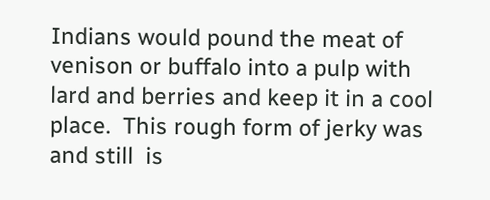Indians would pound the meat of venison or buffalo into a pulp with lard and berries and keep it in a cool place.  This rough form of jerky was and still  is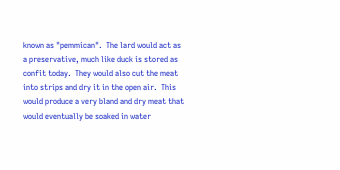known as "pemmican".  The lard would act as a preservative, much like duck is stored as confit today.  They would also cut the meat into strips and dry it in the open air.  This would produce a very bland and dry meat that would eventually be soaked in water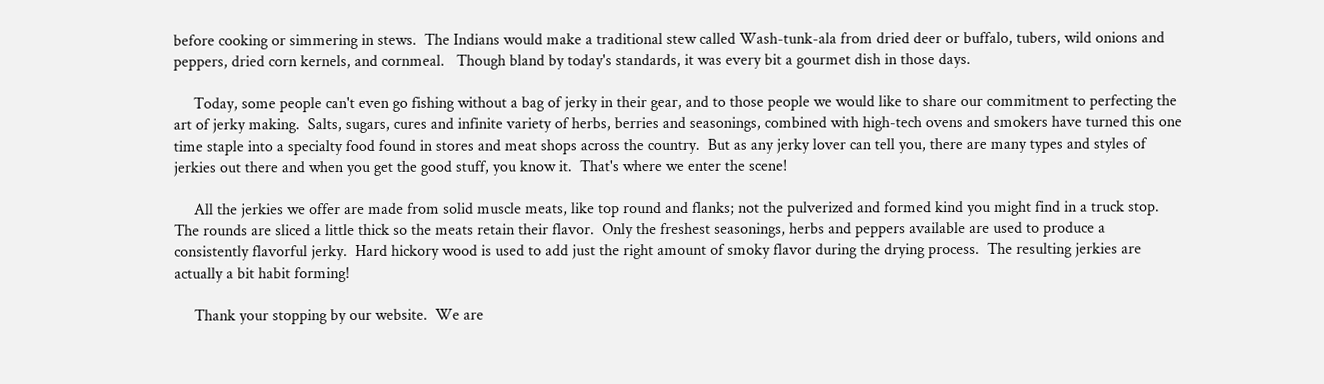before cooking or simmering in stews.  The Indians would make a traditional stew called Wash-tunk-ala from dried deer or buffalo, tubers, wild onions and peppers, dried corn kernels, and cornmeal.   Though bland by today's standards, it was every bit a gourmet dish in those days.

     Today, some people can't even go fishing without a bag of jerky in their gear, and to those people we would like to share our commitment to perfecting the art of jerky making.  Salts, sugars, cures and infinite variety of herbs, berries and seasonings, combined with high-tech ovens and smokers have turned this one time staple into a specialty food found in stores and meat shops across the country.  But as any jerky lover can tell you, there are many types and styles of jerkies out there and when you get the good stuff, you know it.  That's where we enter the scene!

     All the jerkies we offer are made from solid muscle meats, like top round and flanks; not the pulverized and formed kind you might find in a truck stop.  The rounds are sliced a little thick so the meats retain their flavor.  Only the freshest seasonings, herbs and peppers available are used to produce a consistently flavorful jerky.  Hard hickory wood is used to add just the right amount of smoky flavor during the drying process.  The resulting jerkies are actually a bit habit forming!

     Thank your stopping by our website.  We are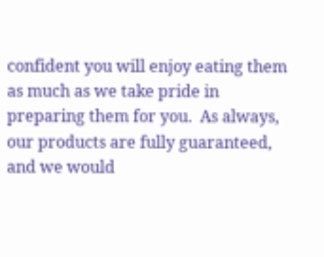confident you will enjoy eating them as much as we take pride in preparing them for you.  As always, our products are fully guaranteed, and we would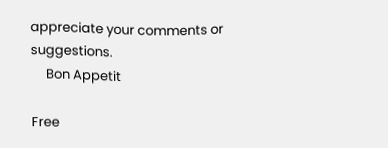appreciate your comments or suggestions.
     Bon Appetit

Free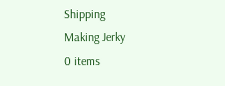Shipping
Making Jerky
0 items